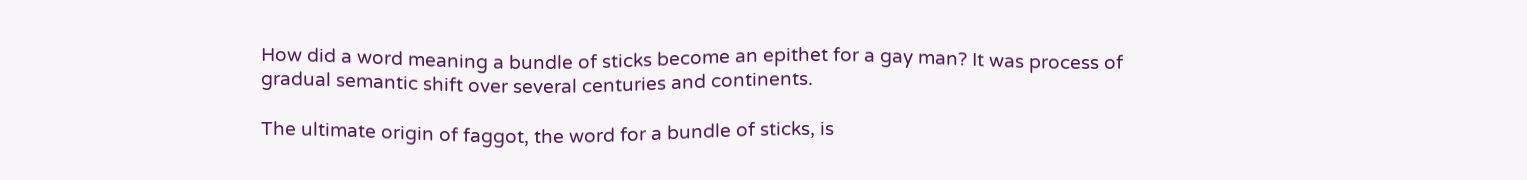How did a word meaning a bundle of sticks become an epithet for a gay man? It was process of gradual semantic shift over several centuries and continents.

The ultimate origin of faggot, the word for a bundle of sticks, is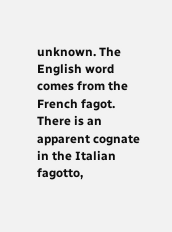unknown. The English word comes from the French fagot. There is an apparent cognate in the Italian fagotto,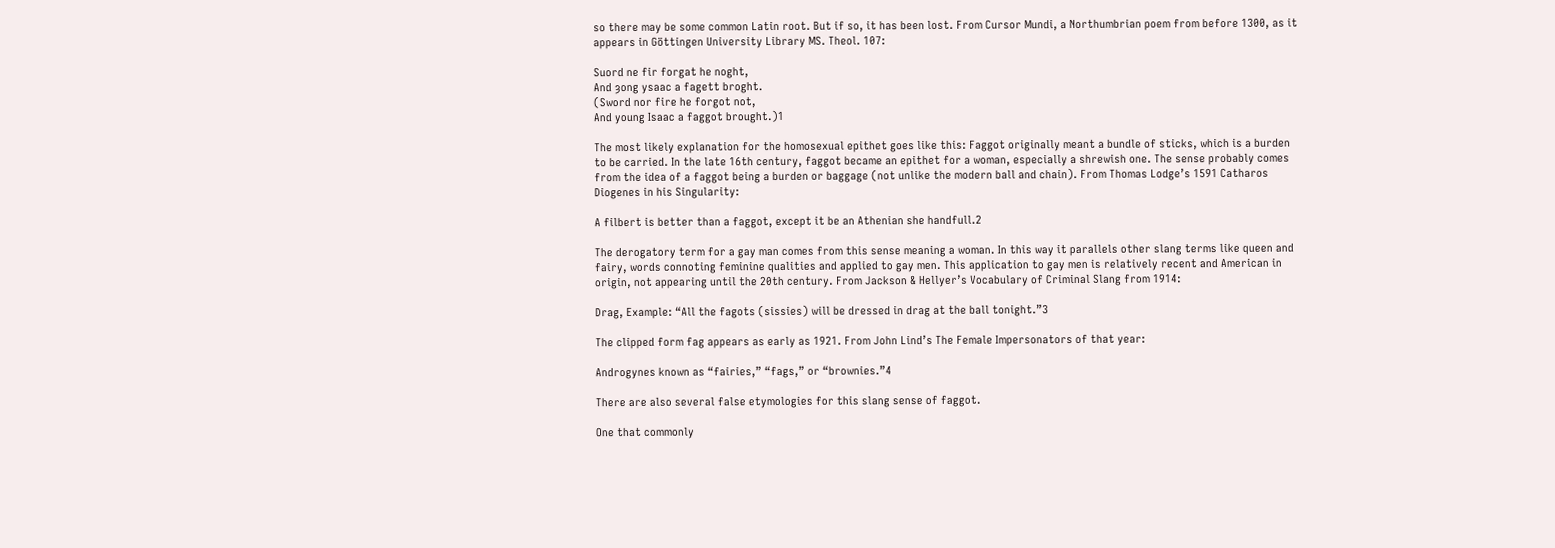so there may be some common Latin root. But if so, it has been lost. From Cursor Mundi, a Northumbrian poem from before 1300, as it appears in Göttingen University Library MS. Theol. 107:

Suord ne fir forgat he noght,
And ȝong ysaac a fagett broght.
(Sword nor fire he forgot not,
And young Isaac a faggot brought.)1

The most likely explanation for the homosexual epithet goes like this: Faggot originally meant a bundle of sticks, which is a burden to be carried. In the late 16th century, faggot became an epithet for a woman, especially a shrewish one. The sense probably comes from the idea of a faggot being a burden or baggage (not unlike the modern ball and chain). From Thomas Lodge’s 1591 Catharos Diogenes in his Singularity:

A filbert is better than a faggot, except it be an Athenian she handfull.2

The derogatory term for a gay man comes from this sense meaning a woman. In this way it parallels other slang terms like queen and fairy, words connoting feminine qualities and applied to gay men. This application to gay men is relatively recent and American in origin, not appearing until the 20th century. From Jackson & Hellyer’s Vocabulary of Criminal Slang from 1914:

Drag, Example: “All the fagots (sissies) will be dressed in drag at the ball tonight.”3

The clipped form fag appears as early as 1921. From John Lind’s The Female Impersonators of that year:

Androgynes known as “fairies,” “fags,” or “brownies.”4

There are also several false etymologies for this slang sense of faggot.

One that commonly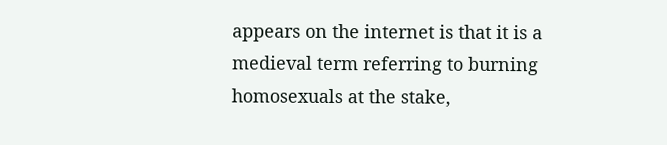appears on the internet is that it is a medieval term referring to burning homosexuals at the stake,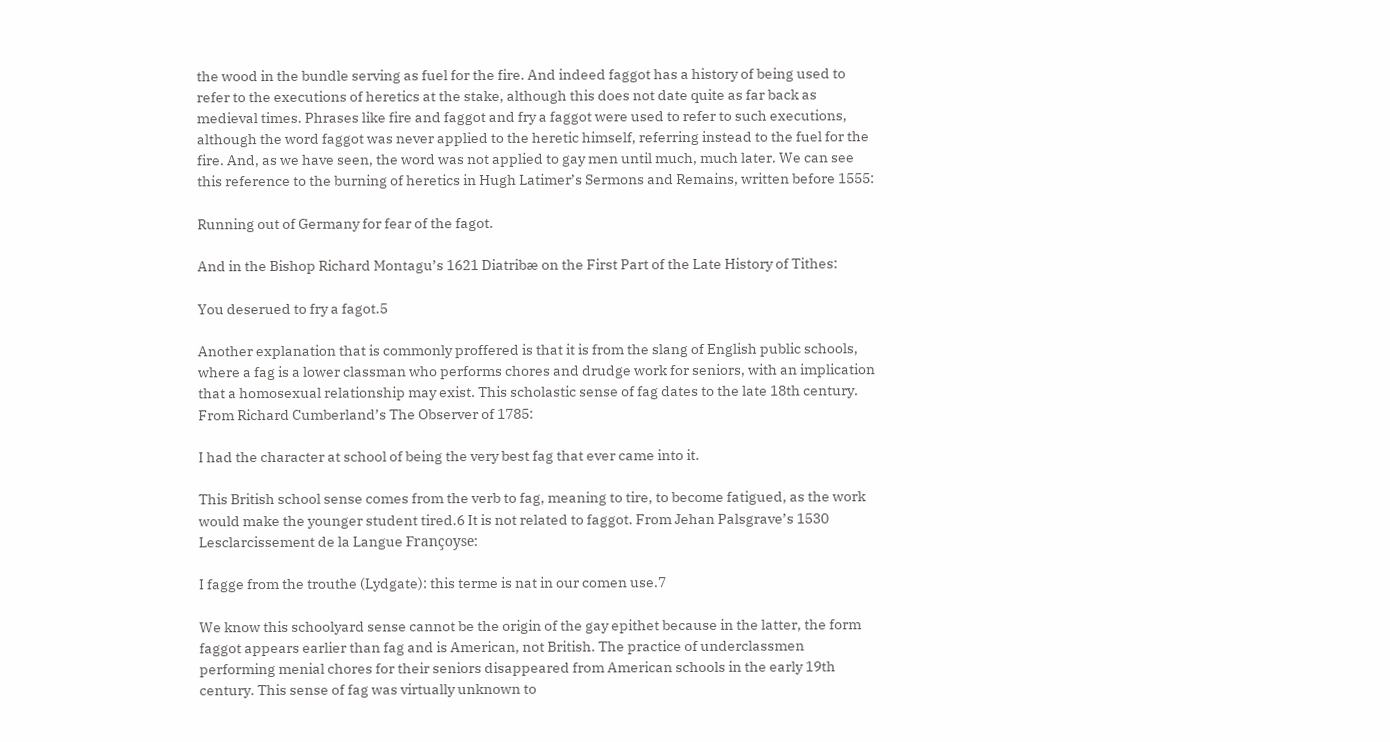the wood in the bundle serving as fuel for the fire. And indeed faggot has a history of being used to refer to the executions of heretics at the stake, although this does not date quite as far back as medieval times. Phrases like fire and faggot and fry a faggot were used to refer to such executions, although the word faggot was never applied to the heretic himself, referring instead to the fuel for the fire. And, as we have seen, the word was not applied to gay men until much, much later. We can see this reference to the burning of heretics in Hugh Latimer’s Sermons and Remains, written before 1555:

Running out of Germany for fear of the fagot.

And in the Bishop Richard Montagu’s 1621 Diatribæ on the First Part of the Late History of Tithes:

You deserued to fry a fagot.5

Another explanation that is commonly proffered is that it is from the slang of English public schools, where a fag is a lower classman who performs chores and drudge work for seniors, with an implication that a homosexual relationship may exist. This scholastic sense of fag dates to the late 18th century. From Richard Cumberland’s The Observer of 1785:

I had the character at school of being the very best fag that ever came into it.

This British school sense comes from the verb to fag, meaning to tire, to become fatigued, as the work would make the younger student tired.6 It is not related to faggot. From Jehan Palsgrave’s 1530 Lesclarcissement de la Langue Françoyse:

I fagge from the trouthe (Lydgate): this terme is nat in our comen use.7

We know this schoolyard sense cannot be the origin of the gay epithet because in the latter, the form faggot appears earlier than fag and is American, not British. The practice of underclassmen performing menial chores for their seniors disappeared from American schools in the early 19th century. This sense of fag was virtually unknown to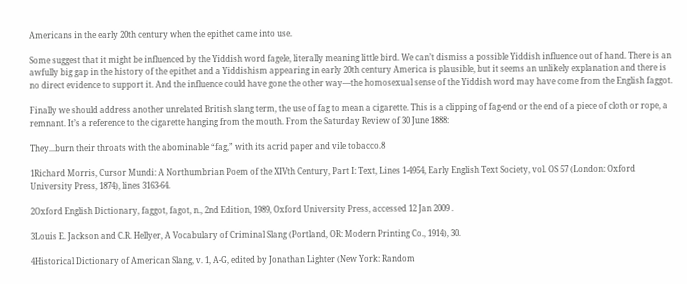Americans in the early 20th century when the epithet came into use.

Some suggest that it might be influenced by the Yiddish word fagele, literally meaning little bird. We can’t dismiss a possible Yiddish influence out of hand. There is an awfully big gap in the history of the epithet and a Yiddishism appearing in early 20th century America is plausible, but it seems an unlikely explanation and there is no direct evidence to support it. And the influence could have gone the other way—the homosexual sense of the Yiddish word may have come from the English faggot.

Finally we should address another unrelated British slang term, the use of fag to mean a cigarette. This is a clipping of fag-end or the end of a piece of cloth or rope, a remnant. It’s a reference to the cigarette hanging from the mouth. From the Saturday Review of 30 June 1888:

They...burn their throats with the abominable “fag,” with its acrid paper and vile tobacco.8

1Richard Morris, Cursor Mundi: A Northumbrian Poem of the XIVth Century, Part I: Text, Lines 1-4954, Early English Text Society, vol. OS 57 (London: Oxford University Press, 1874), lines 3163-64.

2Oxford English Dictionary, faggot, fagot, n., 2nd Edition, 1989, Oxford University Press, accessed 12 Jan 2009 .

3Louis E. Jackson and C.R. Hellyer, A Vocabulary of Criminal Slang (Portland, OR: Modern Printing Co., 1914), 30.

4Historical Dictionary of American Slang, v. 1, A-G, edited by Jonathan Lighter (New York: Random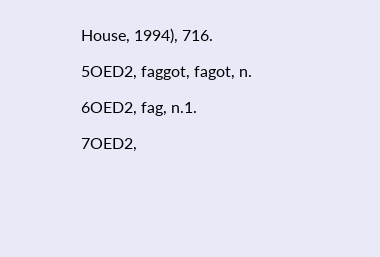House, 1994), 716.

5OED2, faggot, fagot, n.

6OED2, fag, n.1.

7OED2,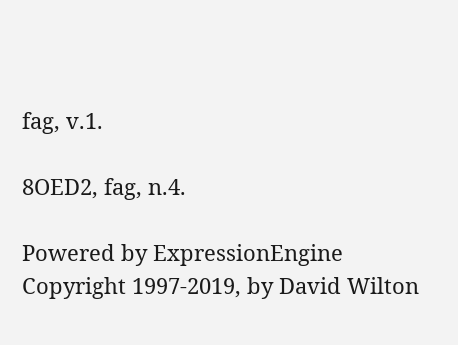fag, v.1.

8OED2, fag, n.4.

Powered by ExpressionEngine
Copyright 1997-2019, by David Wilton